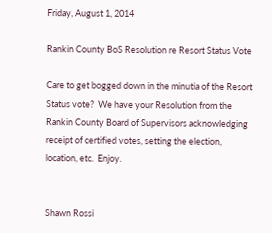Friday, August 1, 2014

Rankin County BoS Resolution re Resort Status Vote

Care to get bogged down in the minutia of the Resort Status vote?  We have your Resolution from the Rankin County Board of Supervisors acknowledging receipt of certified votes, setting the election, location, etc.  Enjoy.


Shawn Rossi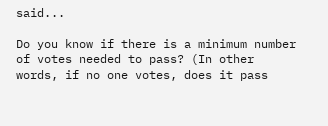said...

Do you know if there is a minimum number of votes needed to pass? (In other words, if no one votes, does it pass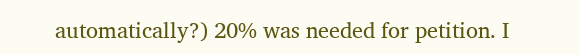automatically?) 20% was needed for petition. I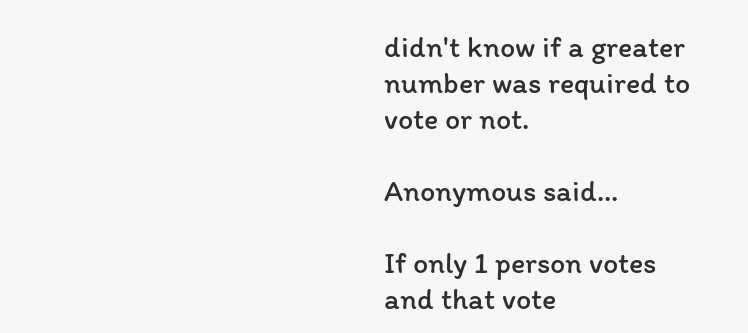didn't know if a greater number was required to vote or not.

Anonymous said...

If only 1 person votes and that vote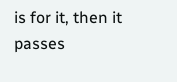is for it, then it passes